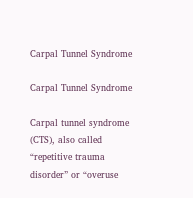Carpal Tunnel Syndrome

Carpal Tunnel Syndrome

Carpal tunnel syndrome (CTS), also called “repetitive trauma disorder” or “overuse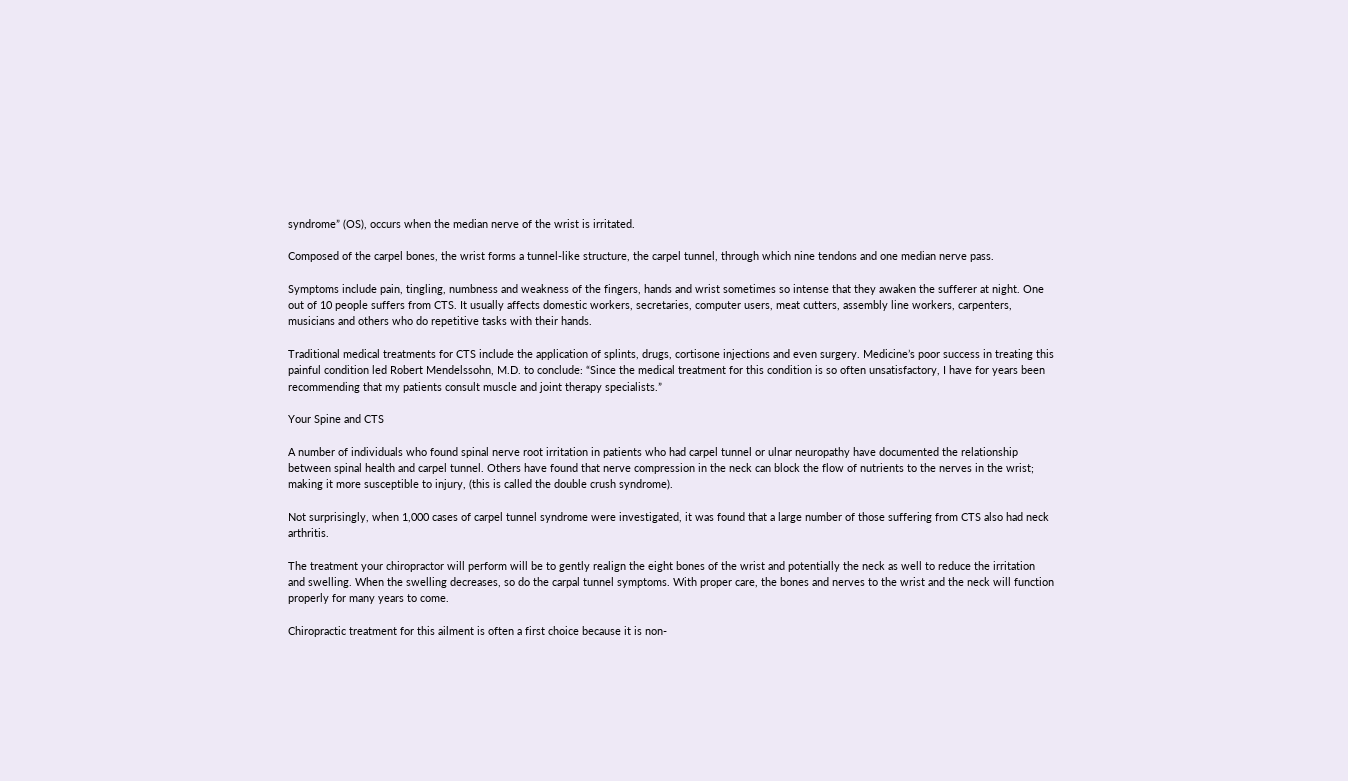syndrome” (OS), occurs when the median nerve of the wrist is irritated.

Composed of the carpel bones, the wrist forms a tunnel-like structure, the carpel tunnel, through which nine tendons and one median nerve pass.

Symptoms include pain, tingling, numbness and weakness of the fingers, hands and wrist sometimes so intense that they awaken the sufferer at night. One out of 10 people suffers from CTS. It usually affects domestic workers, secretaries, computer users, meat cutters, assembly line workers, carpenters, musicians and others who do repetitive tasks with their hands.

Traditional medical treatments for CTS include the application of splints, drugs, cortisone injections and even surgery. Medicine’s poor success in treating this painful condition led Robert Mendelssohn, M.D. to conclude: “Since the medical treatment for this condition is so often unsatisfactory, I have for years been recommending that my patients consult muscle and joint therapy specialists.”

Your Spine and CTS

A number of individuals who found spinal nerve root irritation in patients who had carpel tunnel or ulnar neuropathy have documented the relationship between spinal health and carpel tunnel. Others have found that nerve compression in the neck can block the flow of nutrients to the nerves in the wrist; making it more susceptible to injury, (this is called the double crush syndrome).

Not surprisingly, when 1,000 cases of carpel tunnel syndrome were investigated, it was found that a large number of those suffering from CTS also had neck arthritis.

The treatment your chiropractor will perform will be to gently realign the eight bones of the wrist and potentially the neck as well to reduce the irritation and swelling. When the swelling decreases, so do the carpal tunnel symptoms. With proper care, the bones and nerves to the wrist and the neck will function properly for many years to come.

Chiropractic treatment for this ailment is often a first choice because it is non-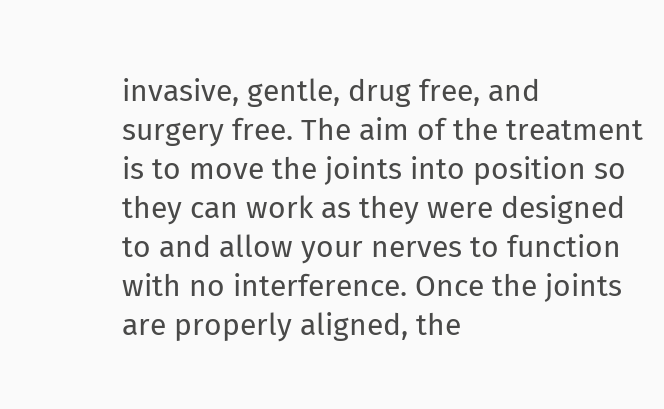invasive, gentle, drug free, and surgery free. The aim of the treatment is to move the joints into position so they can work as they were designed to and allow your nerves to function with no interference. Once the joints are properly aligned, the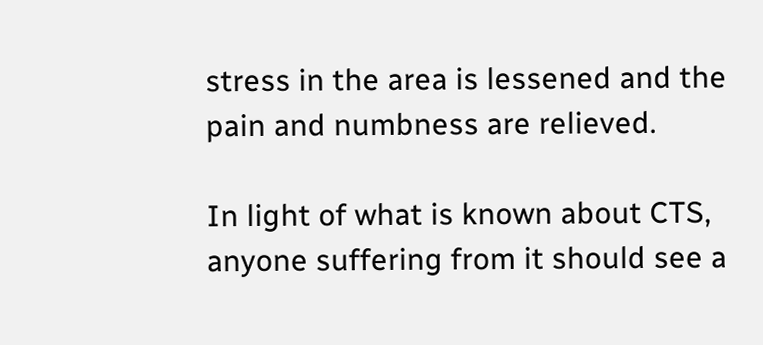stress in the area is lessened and the pain and numbness are relieved.

In light of what is known about CTS, anyone suffering from it should see a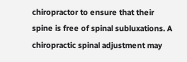chiropractor to ensure that their spine is free of spinal subluxations. A chiropractic spinal adjustment may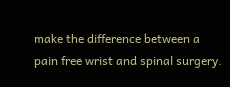make the difference between a pain free wrist and spinal surgery.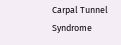Carpal Tunnel Syndrome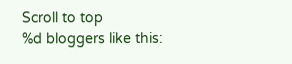Scroll to top
%d bloggers like this: